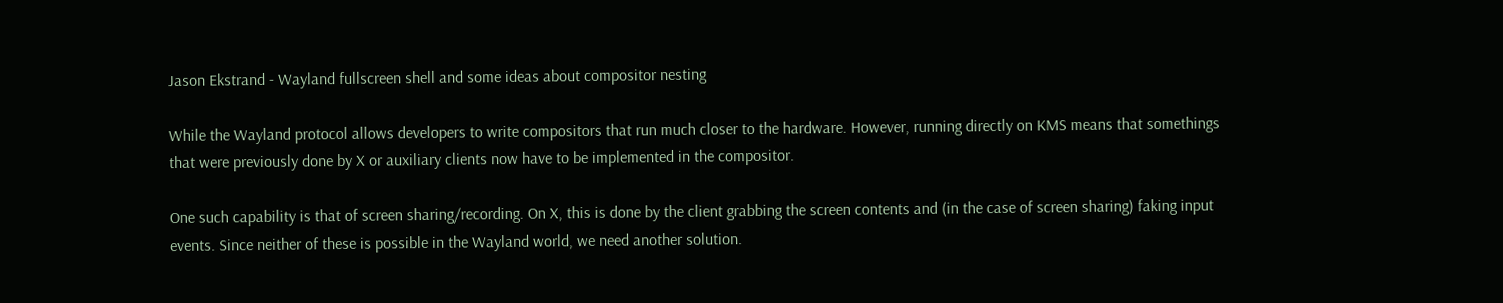Jason Ekstrand - Wayland fullscreen shell and some ideas about compositor nesting

While the Wayland protocol allows developers to write compositors that run much closer to the hardware. However, running directly on KMS means that somethings that were previously done by X or auxiliary clients now have to be implemented in the compositor.

One such capability is that of screen sharing/recording. On X, this is done by the client grabbing the screen contents and (in the case of screen sharing) faking input events. Since neither of these is possible in the Wayland world, we need another solution.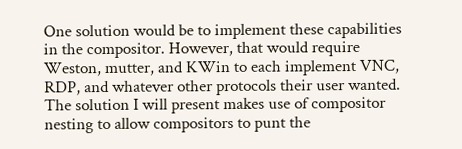One solution would be to implement these capabilities in the compositor. However, that would require Weston, mutter, and KWin to each implement VNC, RDP, and whatever other protocols their user wanted. The solution I will present makes use of compositor nesting to allow compositors to punt the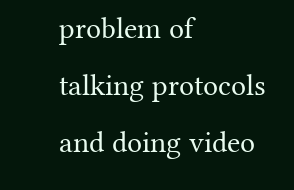problem of talking protocols and doing video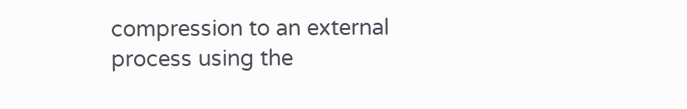compression to an external process using the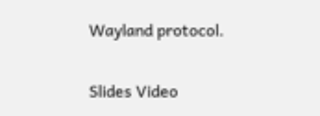Wayland protocol.

Slides Video